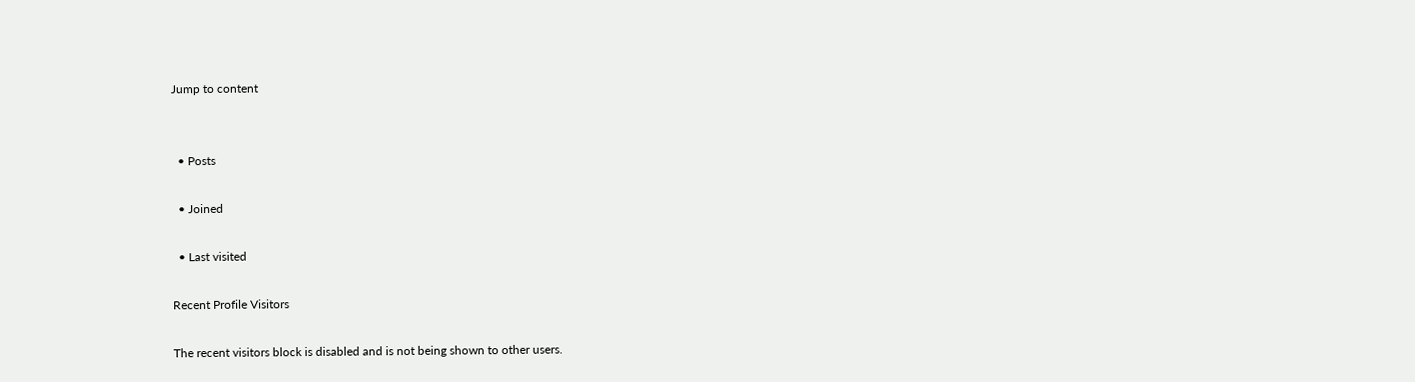Jump to content


  • Posts

  • Joined

  • Last visited

Recent Profile Visitors

The recent visitors block is disabled and is not being shown to other users.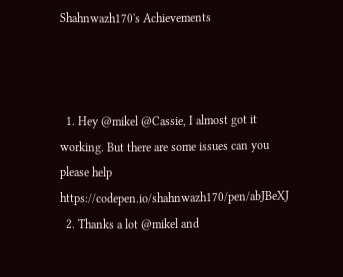Shahnwazh170's Achievements



  1. Hey @mikel @Cassie, I almost got it working. But there are some issues can you please help https://codepen.io/shahnwazh170/pen/abJBeXJ
  2. Thanks a lot @mikel and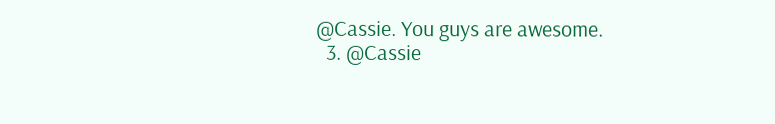@Cassie. You guys are awesome.
  3. @Cassie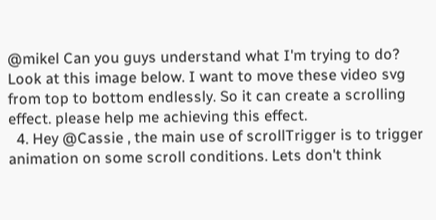@mikel Can you guys understand what I'm trying to do? Look at this image below. I want to move these video svg from top to bottom endlessly. So it can create a scrolling effect. please help me achieving this effect.
  4. Hey @Cassie , the main use of scrollTrigger is to trigger animation on some scroll conditions. Lets don't think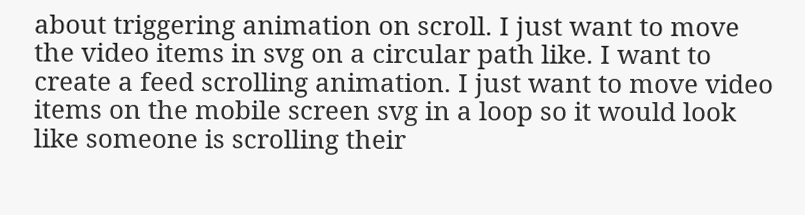about triggering animation on scroll. I just want to move the video items in svg on a circular path like. I want to create a feed scrolling animation. I just want to move video items on the mobile screen svg in a loop so it would look like someone is scrolling their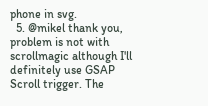phone in svg.
  5. @mikel thank you, problem is not with scrollmagic although I'll definitely use GSAP Scroll trigger. The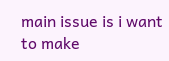main issue is i want to make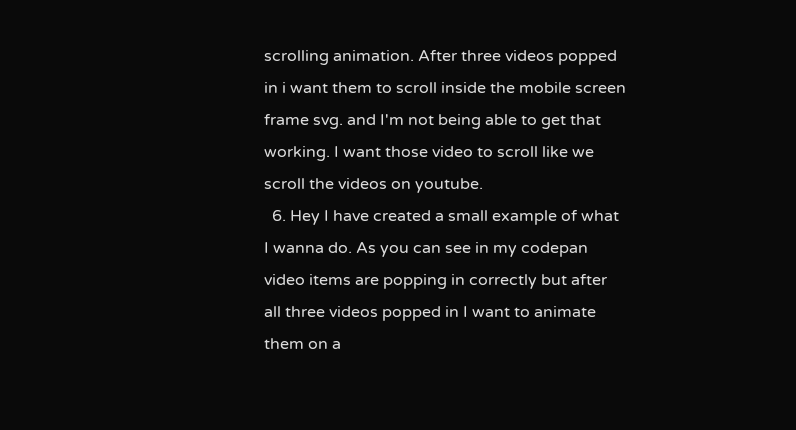scrolling animation. After three videos popped in i want them to scroll inside the mobile screen frame svg. and I'm not being able to get that working. I want those video to scroll like we scroll the videos on youtube.
  6. Hey I have created a small example of what I wanna do. As you can see in my codepan video items are popping in correctly but after all three videos popped in I want to animate them on a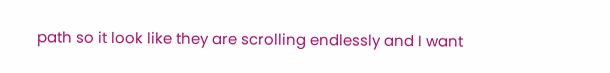path so it look like they are scrolling endlessly and I want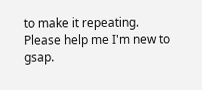to make it repeating. Please help me I'm new to gsap.